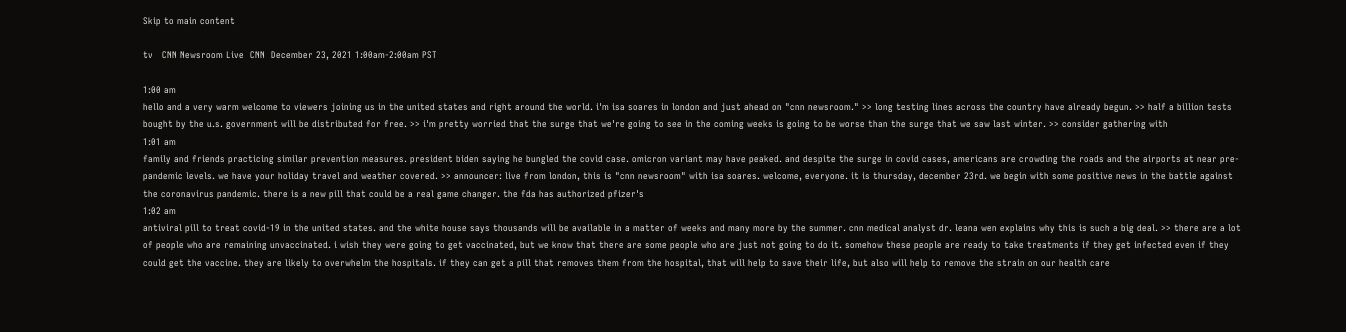Skip to main content

tv   CNN Newsroom Live  CNN  December 23, 2021 1:00am-2:00am PST

1:00 am
hello and a very warm welcome to viewers joining us in the united states and right around the world. i'm isa soares in london and just ahead on "cnn newsroom." >> long testing lines across the country have already begun. >> half a billion tests bought by the u.s. government will be distributed for free. >> i'm pretty worried that the surge that we're going to see in the coming weeks is going to be worse than the surge that we saw last winter. >> consider gathering with
1:01 am
family and friends practicing similar prevention measures. president biden saying he bungled the covid case. omicron variant may have peaked. and despite the surge in covid cases, americans are crowding the roads and the airports at near pre-pandemic levels. we have your holiday travel and weather covered. >> announcer: live from london, this is "cnn newsroom" with isa soares. welcome, everyone. it is thursday, december 23rd. we begin with some positive news in the battle against the coronavirus pandemic. there is a new pill that could be a real game changer. the fda has authorized pfizer's
1:02 am
antiviral pill to treat covid-19 in the united states. and the white house says thousands will be available in a matter of weeks and many more by the summer. cnn medical analyst dr. leana wen explains why this is such a big deal. >> there are a lot of people who are remaining unvaccinated. i wish they were going to get vaccinated, but we know that there are some people who are just not going to do it. somehow these people are ready to take treatments if they get infected even if they could get the vaccine. they are likely to overwhelm the hospitals. if they can get a pill that removes them from the hospital, that will help to save their life, but also will help to remove the strain on our health care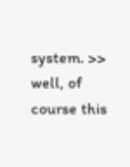system. >> well, of course this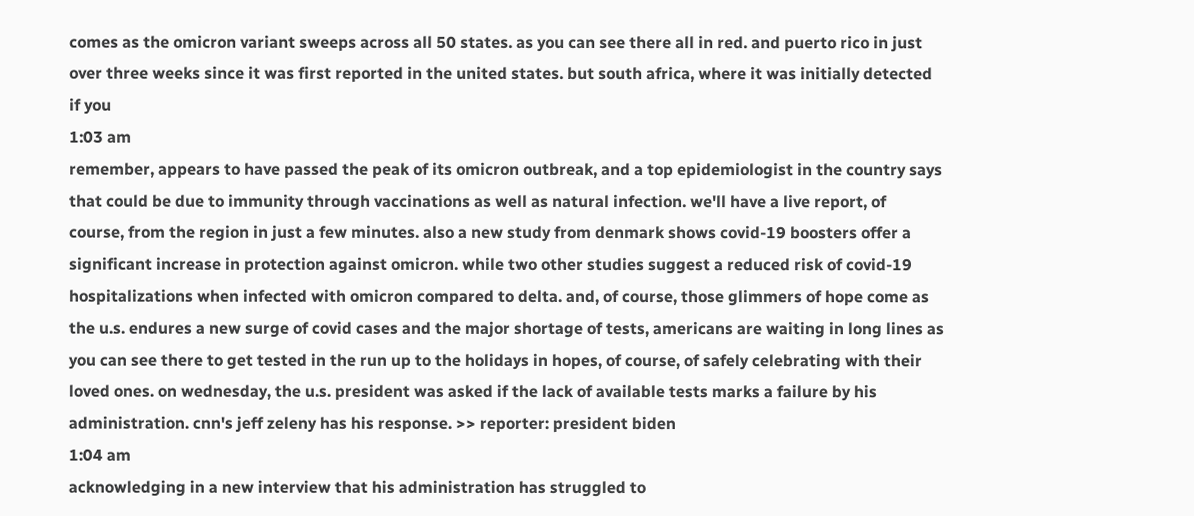comes as the omicron variant sweeps across all 50 states. as you can see there all in red. and puerto rico in just over three weeks since it was first reported in the united states. but south africa, where it was initially detected if you
1:03 am
remember, appears to have passed the peak of its omicron outbreak, and a top epidemiologist in the country says that could be due to immunity through vaccinations as well as natural infection. we'll have a live report, of course, from the region in just a few minutes. also a new study from denmark shows covid-19 boosters offer a significant increase in protection against omicron. while two other studies suggest a reduced risk of covid-19 hospitalizations when infected with omicron compared to delta. and, of course, those glimmers of hope come as the u.s. endures a new surge of covid cases and the major shortage of tests, americans are waiting in long lines as you can see there to get tested in the run up to the holidays in hopes, of course, of safely celebrating with their loved ones. on wednesday, the u.s. president was asked if the lack of available tests marks a failure by his administration. cnn's jeff zeleny has his response. >> reporter: president biden
1:04 am
acknowledging in a new interview that his administration has struggled to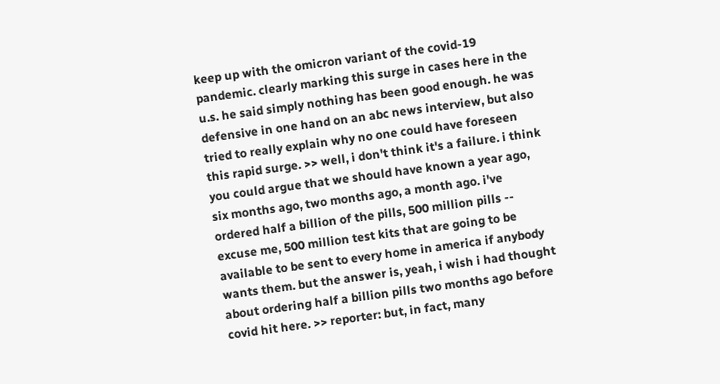keep up with the omicron variant of the covid-19 pandemic. clearly marking this surge in cases here in the u.s. he said simply nothing has been good enough. he was defensive in one hand on an abc news interview, but also tried to really explain why no one could have foreseen this rapid surge. >> well, i don't think it's a failure. i think you could argue that we should have known a year ago, six months ago, two months ago, a month ago. i've ordered half a billion of the pills, 500 million pills -- excuse me, 500 million test kits that are going to be available to be sent to every home in america if anybody wants them. but the answer is, yeah, i wish i had thought about ordering half a billion pills two months ago before covid hit here. >> reporter: but, in fact, many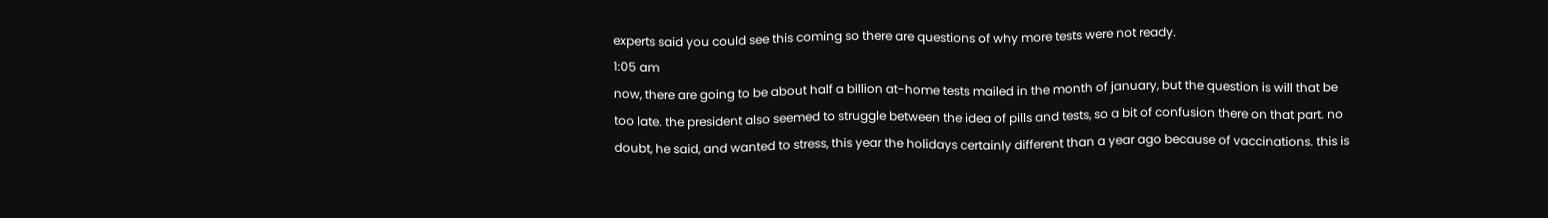experts said you could see this coming so there are questions of why more tests were not ready.
1:05 am
now, there are going to be about half a billion at-home tests mailed in the month of january, but the question is will that be too late. the president also seemed to struggle between the idea of pills and tests, so a bit of confusion there on that part. no doubt, he said, and wanted to stress, this year the holidays certainly different than a year ago because of vaccinations. this is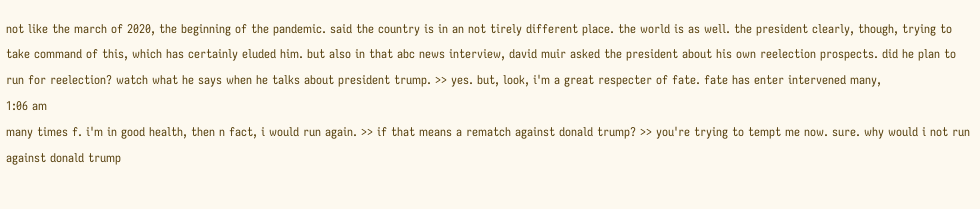not like the march of 2020, the beginning of the pandemic. said the country is in an not tirely different place. the world is as well. the president clearly, though, trying to take command of this, which has certainly eluded him. but also in that abc news interview, david muir asked the president about his own reelection prospects. did he plan to run for reelection? watch what he says when he talks about president trump. >> yes. but, look, i'm a great respecter of fate. fate has enter intervened many,
1:06 am
many times f. i'm in good health, then n fact, i would run again. >> if that means a rematch against donald trump? >> you're trying to tempt me now. sure. why would i not run against donald trump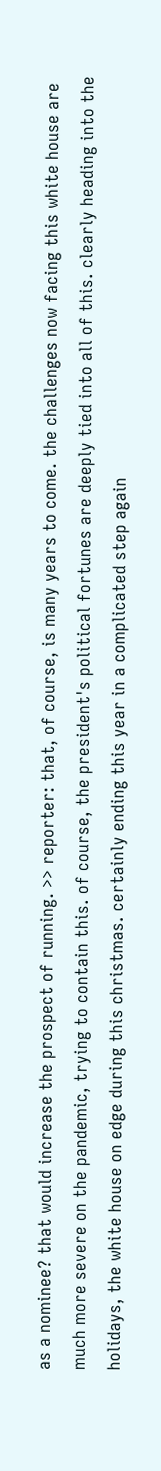as a nominee? that would increase the prospect of running. >> reporter: that, of course, is many years to come. the challenges now facing this white house are much more severe on the pandemic, trying to contain this. of course, the president's political fortunes are deeply tied into all of this. clearly heading into the holidays, the white house on edge during this christmas. certainly ending this year in a complicated step again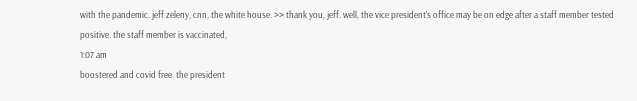with the pandemic. jeff zeleny, cnn, the white house. >> thank you, jeff. well, the vice president's office may be on edge after a staff member tested positive. the staff member is vaccinated,
1:07 am
boostered and covid free. the president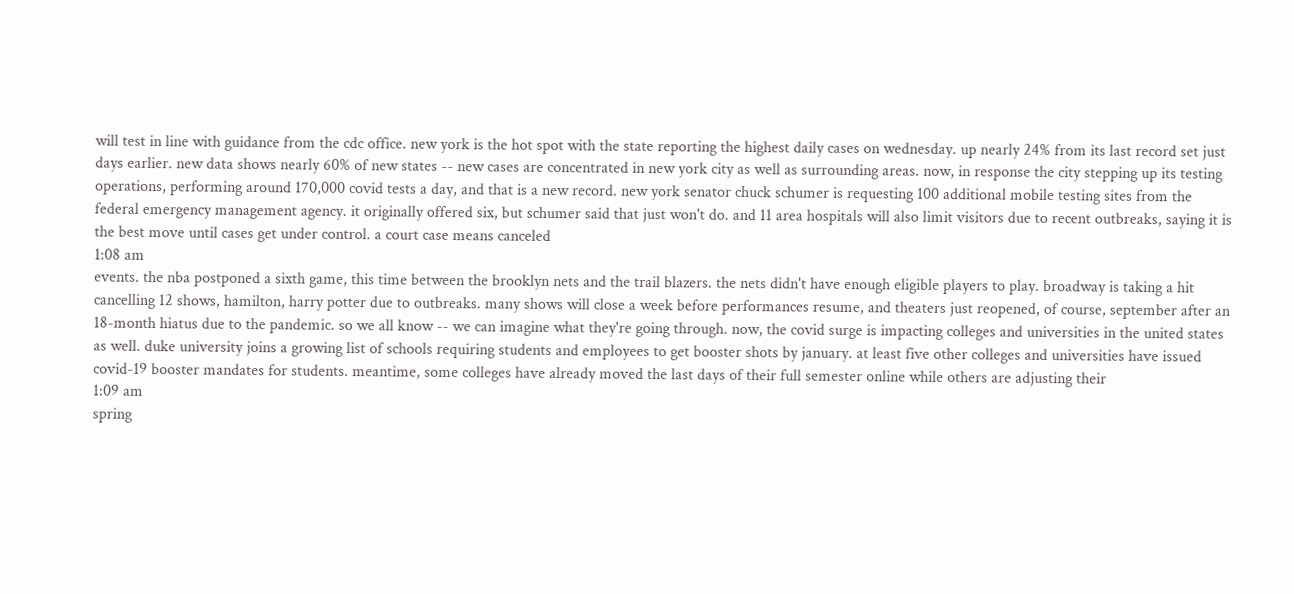will test in line with guidance from the cdc office. new york is the hot spot with the state reporting the highest daily cases on wednesday. up nearly 24% from its last record set just days earlier. new data shows nearly 60% of new states -- new cases are concentrated in new york city as well as surrounding areas. now, in response the city stepping up its testing operations, performing around 170,000 covid tests a day, and that is a new record. new york senator chuck schumer is requesting 100 additional mobile testing sites from the federal emergency management agency. it originally offered six, but schumer said that just won't do. and 11 area hospitals will also limit visitors due to recent outbreaks, saying it is the best move until cases get under control. a court case means canceled
1:08 am
events. the nba postponed a sixth game, this time between the brooklyn nets and the trail blazers. the nets didn't have enough eligible players to play. broadway is taking a hit cancelling 12 shows, hamilton, harry potter due to outbreaks. many shows will close a week before performances resume, and theaters just reopened, of course, september after an 18-month hiatus due to the pandemic. so we all know -- we can imagine what they're going through. now, the covid surge is impacting colleges and universities in the united states as well. duke university joins a growing list of schools requiring students and employees to get booster shots by january. at least five other colleges and universities have issued covid-19 booster mandates for students. meantime, some colleges have already moved the last days of their full semester online while others are adjusting their
1:09 am
spring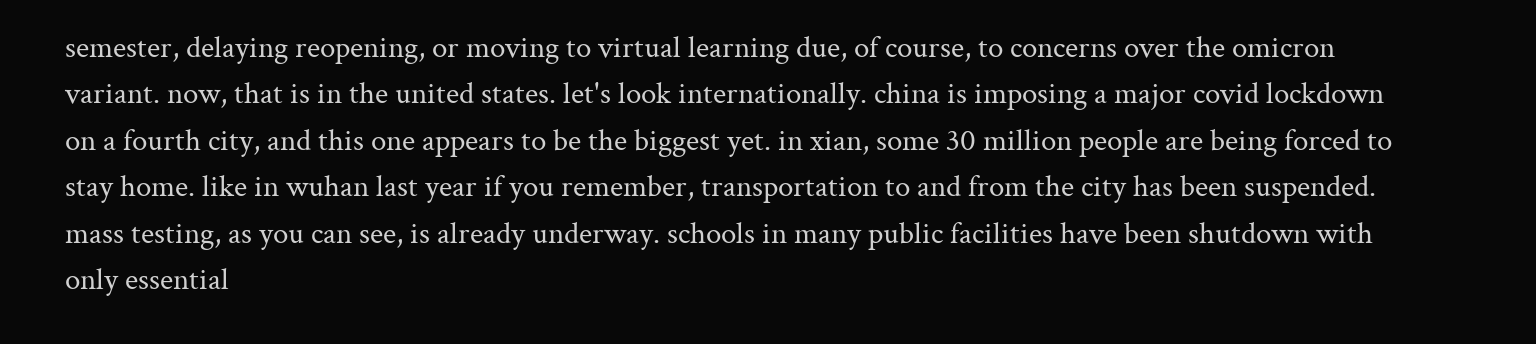semester, delaying reopening, or moving to virtual learning due, of course, to concerns over the omicron variant. now, that is in the united states. let's look internationally. china is imposing a major covid lockdown on a fourth city, and this one appears to be the biggest yet. in xian, some 30 million people are being forced to stay home. like in wuhan last year if you remember, transportation to and from the city has been suspended. mass testing, as you can see, is already underway. schools in many public facilities have been shutdown with only essential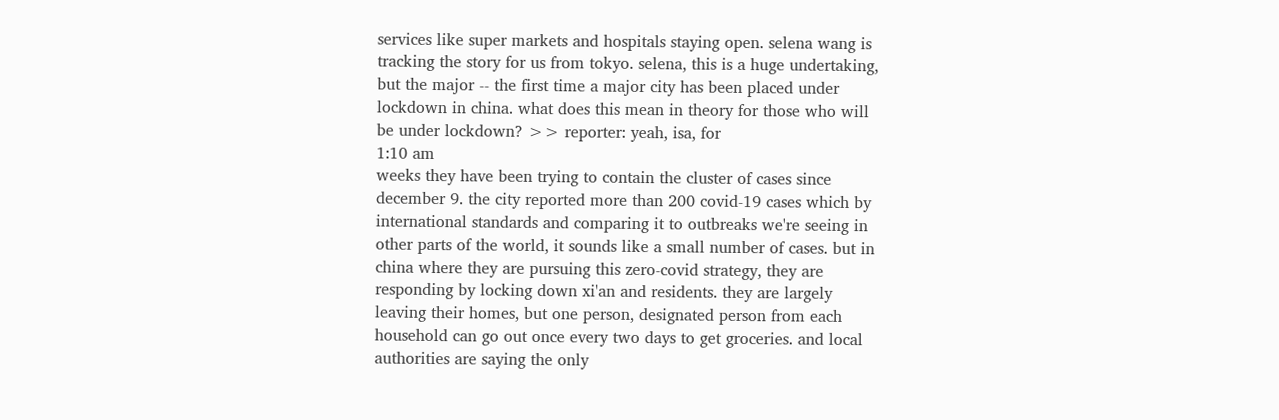services like super markets and hospitals staying open. selena wang is tracking the story for us from tokyo. selena, this is a huge undertaking, but the major -- the first time a major city has been placed under lockdown in china. what does this mean in theory for those who will be under lockdown? >> reporter: yeah, isa, for
1:10 am
weeks they have been trying to contain the cluster of cases since december 9. the city reported more than 200 covid-19 cases which by international standards and comparing it to outbreaks we're seeing in other parts of the world, it sounds like a small number of cases. but in china where they are pursuing this zero-covid strategy, they are responding by locking down xi'an and residents. they are largely leaving their homes, but one person, designated person from each household can go out once every two days to get groceries. and local authorities are saying the only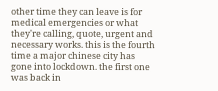other time they can leave is for medical emergencies or what they're calling, quote, urgent and necessary works. this is the fourth time a major chinese city has gone into lockdown. the first one was back in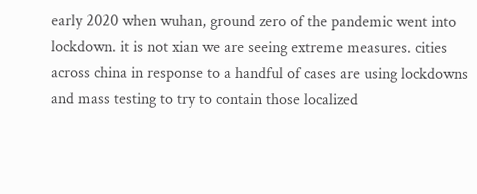early 2020 when wuhan, ground zero of the pandemic went into lockdown. it is not xian we are seeing extreme measures. cities across china in response to a handful of cases are using lockdowns and mass testing to try to contain those localized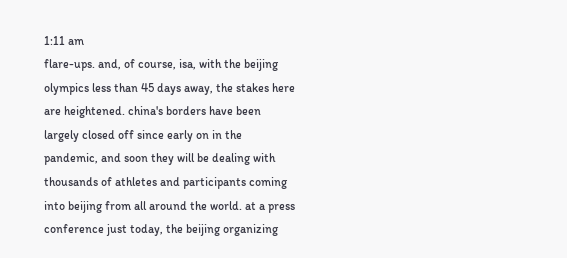1:11 am
flare-ups. and, of course, isa, with the beijing olympics less than 45 days away, the stakes here are heightened. china's borders have been largely closed off since early on in the pandemic, and soon they will be dealing with thousands of athletes and participants coming into beijing from all around the world. at a press conference just today, the beijing organizing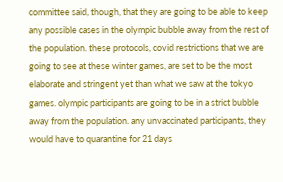committee said, though, that they are going to be able to keep any possible cases in the olympic bubble away from the rest of the population. these protocols, covid restrictions that we are going to see at these winter games, are set to be the most elaborate and stringent yet than what we saw at the tokyo games. olympic participants are going to be in a strict bubble away from the population. any unvaccinated participants, they would have to quarantine for 21 days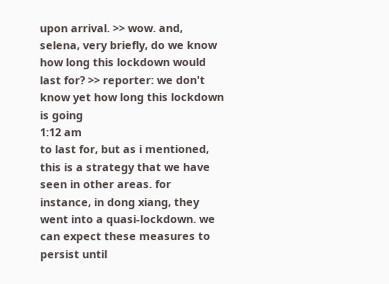upon arrival. >> wow. and, selena, very briefly, do we know how long this lockdown would last for? >> reporter: we don't know yet how long this lockdown is going
1:12 am
to last for, but as i mentioned, this is a strategy that we have seen in other areas. for instance, in dong xiang, they went into a quasi-lockdown. we can expect these measures to persist until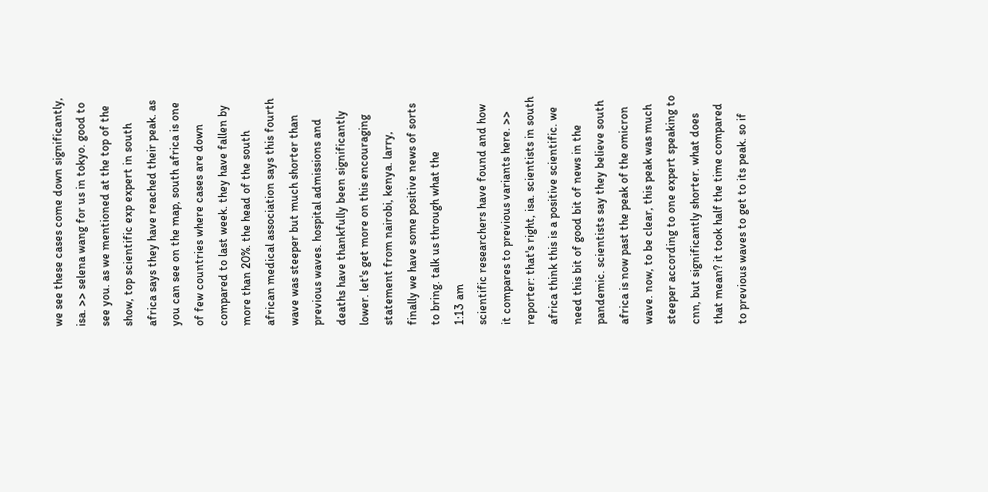we see these cases come down significantly, isa. >> selena wang for us in tokyo. good to see you. as we mentioned at the top of the show, top scientific exp expert in south africa says they have reached their peak. as you can see on the map, south africa is one of few countries where cases are down compared to last week. they have fallen by more than 20%. the head of the south african medical association says this fourth wave was steeper but much shorter than previous waves. hospital admissions and deaths have thankfully been significantly lower. let's get more on this encouraging statement from nairobi, kenya. larry, finally we have some positive news of sorts to bring. talk us through what the
1:13 am
scientific researchers have found and how it compares to previous variants here. >> reporter: that's right, isa. scientists in south africa think this is a positive scientific. we need this bit of good bit of news in the pandemic. scientists say they believe south africa is now past the peak of the omicron wave. now, to be clear, this peak was much steeper according to one expert speaking to cnn, but significantly shorter. what does that mean? it took half the time compared to previous waves to get to its peak. so if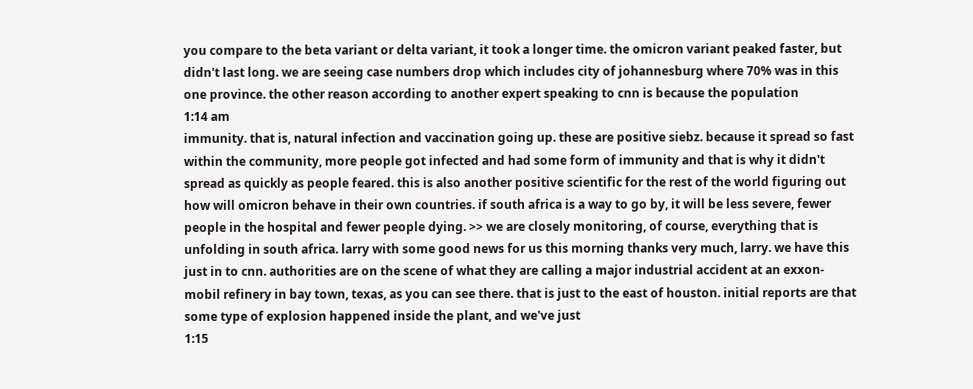you compare to the beta variant or delta variant, it took a longer time. the omicron variant peaked faster, but didn't last long. we are seeing case numbers drop which includes city of johannesburg where 70% was in this one province. the other reason according to another expert speaking to cnn is because the population
1:14 am
immunity. that is, natural infection and vaccination going up. these are positive siebz. because it spread so fast within the community, more people got infected and had some form of immunity and that is why it didn't spread as quickly as people feared. this is also another positive scientific for the rest of the world figuring out how will omicron behave in their own countries. if south africa is a way to go by, it will be less severe, fewer people in the hospital and fewer people dying. >> we are closely monitoring, of course, everything that is unfolding in south africa. larry with some good news for us this morning thanks very much, larry. we have this just in to cnn. authorities are on the scene of what they are calling a major industrial accident at an exxon-mobil refinery in bay town, texas, as you can see there. that is just to the east of houston. initial reports are that some type of explosion happened inside the plant, and we've just
1:15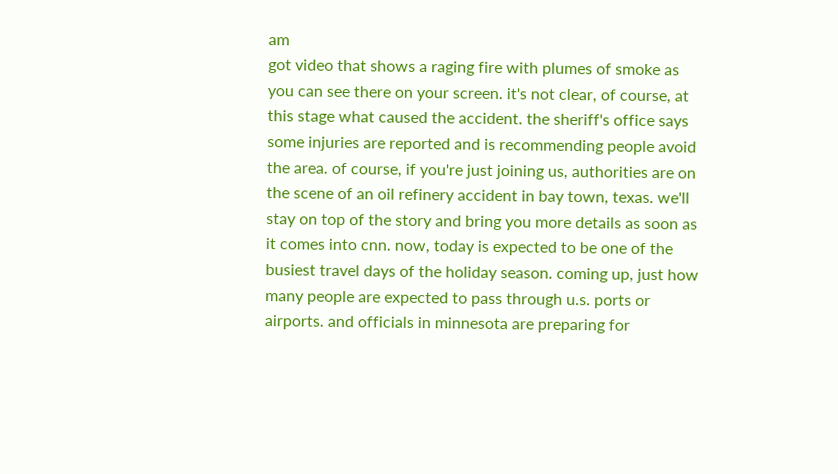am
got video that shows a raging fire with plumes of smoke as you can see there on your screen. it's not clear, of course, at this stage what caused the accident. the sheriff's office says some injuries are reported and is recommending people avoid the area. of course, if you're just joining us, authorities are on the scene of an oil refinery accident in bay town, texas. we'll stay on top of the story and bring you more details as soon as it comes into cnn. now, today is expected to be one of the busiest travel days of the holiday season. coming up, just how many people are expected to pass through u.s. ports or airports. and officials in minnesota are preparing for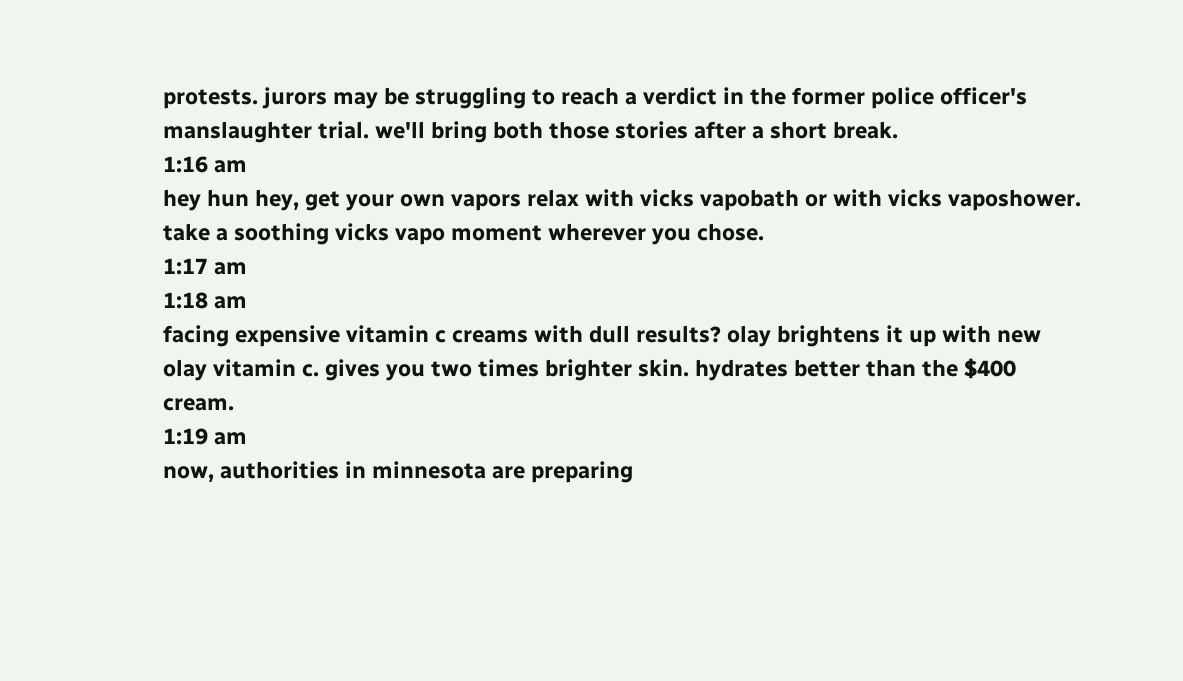protests. jurors may be struggling to reach a verdict in the former police officer's manslaughter trial. we'll bring both those stories after a short break.
1:16 am
hey hun hey, get your own vapors relax with vicks vapobath or with vicks vaposhower. take a soothing vicks vapo moment wherever you chose.
1:17 am
1:18 am
facing expensive vitamin c creams with dull results? olay brightens it up with new olay vitamin c. gives you two times brighter skin. hydrates better than the $400 cream.
1:19 am
now, authorities in minnesota are preparing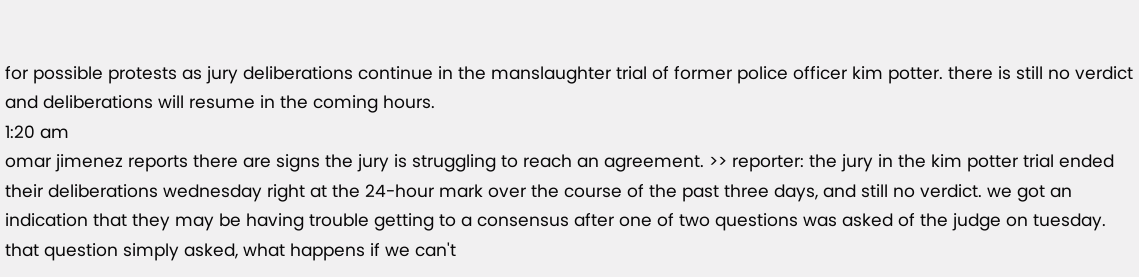for possible protests as jury deliberations continue in the manslaughter trial of former police officer kim potter. there is still no verdict and deliberations will resume in the coming hours.
1:20 am
omar jimenez reports there are signs the jury is struggling to reach an agreement. >> reporter: the jury in the kim potter trial ended their deliberations wednesday right at the 24-hour mark over the course of the past three days, and still no verdict. we got an indication that they may be having trouble getting to a consensus after one of two questions was asked of the judge on tuesday. that question simply asked, what happens if we can't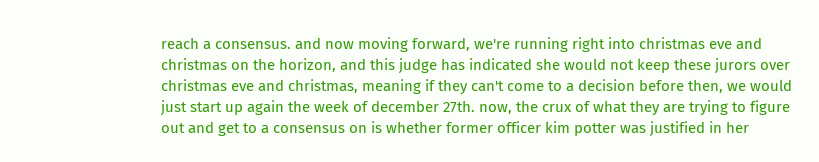reach a consensus. and now moving forward, we're running right into christmas eve and christmas on the horizon, and this judge has indicated she would not keep these jurors over christmas eve and christmas, meaning if they can't come to a decision before then, we would just start up again the week of december 27th. now, the crux of what they are trying to figure out and get to a consensus on is whether former officer kim potter was justified in her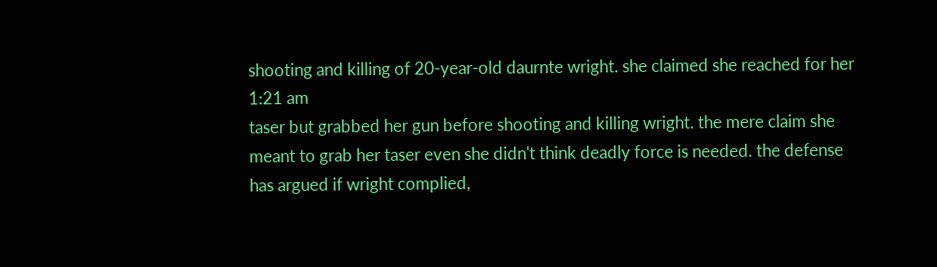shooting and killing of 20-year-old daurnte wright. she claimed she reached for her
1:21 am
taser but grabbed her gun before shooting and killing wright. the mere claim she meant to grab her taser even she didn't think deadly force is needed. the defense has argued if wright complied,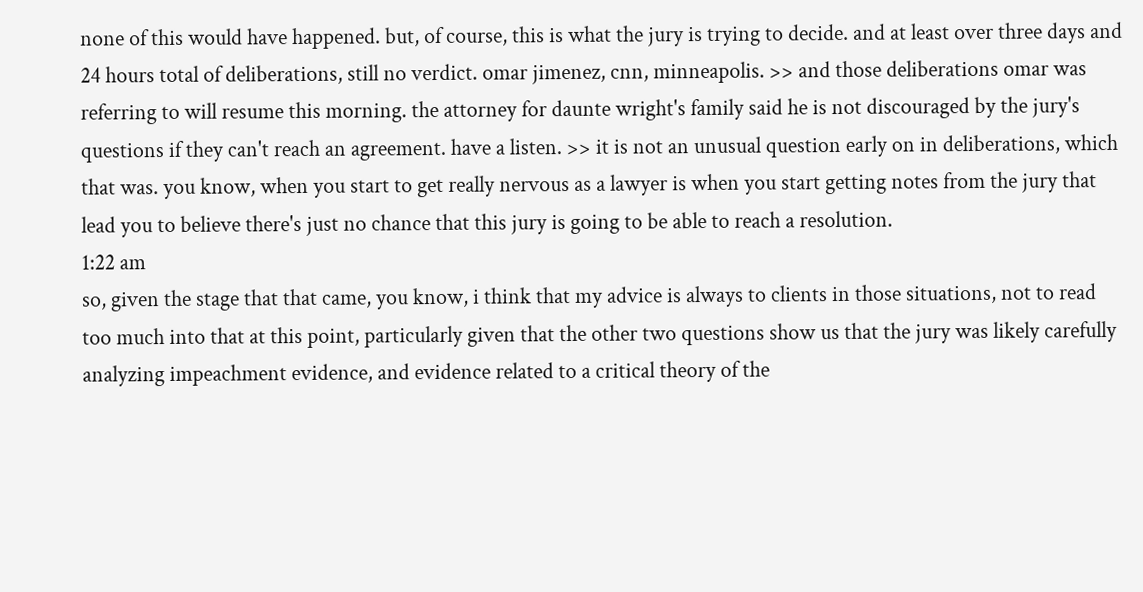none of this would have happened. but, of course, this is what the jury is trying to decide. and at least over three days and 24 hours total of deliberations, still no verdict. omar jimenez, cnn, minneapolis. >> and those deliberations omar was referring to will resume this morning. the attorney for daunte wright's family said he is not discouraged by the jury's questions if they can't reach an agreement. have a listen. >> it is not an unusual question early on in deliberations, which that was. you know, when you start to get really nervous as a lawyer is when you start getting notes from the jury that lead you to believe there's just no chance that this jury is going to be able to reach a resolution.
1:22 am
so, given the stage that that came, you know, i think that my advice is always to clients in those situations, not to read too much into that at this point, particularly given that the other two questions show us that the jury was likely carefully analyzing impeachment evidence, and evidence related to a critical theory of the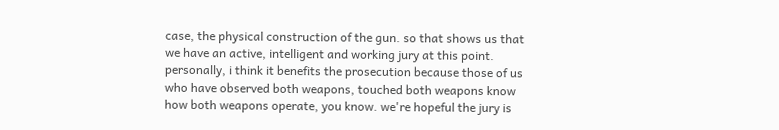case, the physical construction of the gun. so that shows us that we have an active, intelligent and working jury at this point. personally, i think it benefits the prosecution because those of us who have observed both weapons, touched both weapons know how both weapons operate, you know. we're hopeful the jury is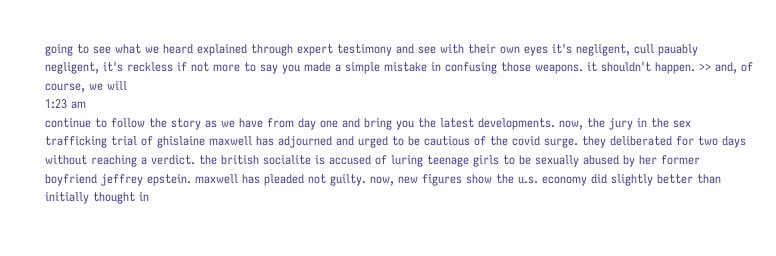going to see what we heard explained through expert testimony and see with their own eyes it's negligent, cull pauably negligent, it's reckless if not more to say you made a simple mistake in confusing those weapons. it shouldn't happen. >> and, of course, we will
1:23 am
continue to follow the story as we have from day one and bring you the latest developments. now, the jury in the sex trafficking trial of ghislaine maxwell has adjourned and urged to be cautious of the covid surge. they deliberated for two days without reaching a verdict. the british socialite is accused of luring teenage girls to be sexually abused by her former boyfriend jeffrey epstein. maxwell has pleaded not guilty. now, new figures show the u.s. economy did slightly better than initially thought in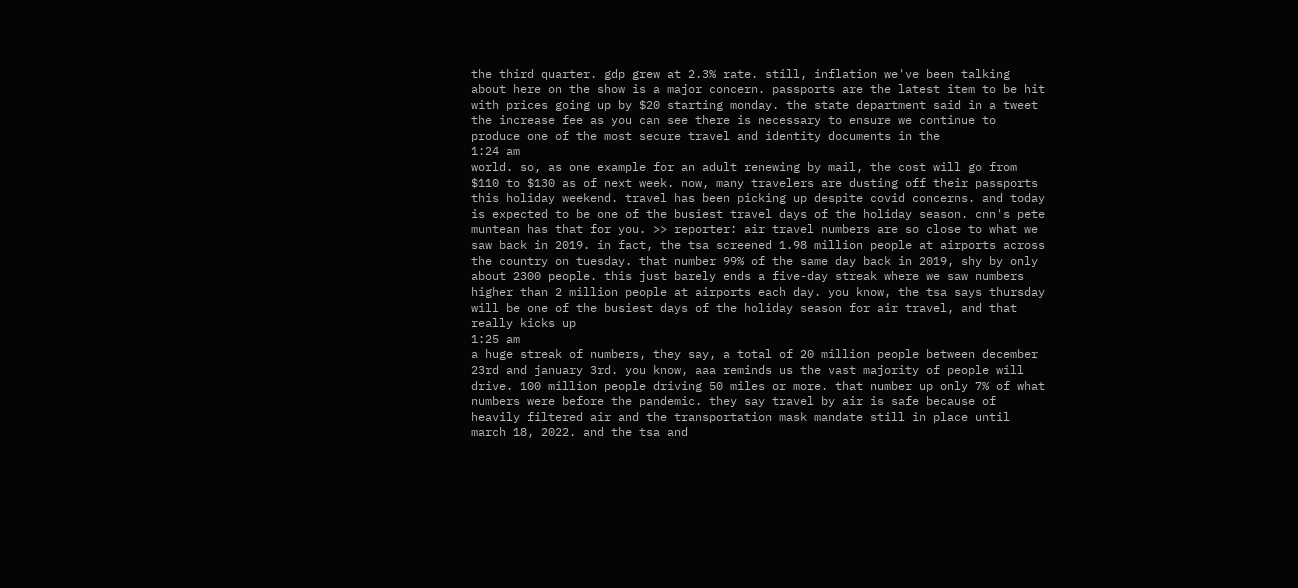the third quarter. gdp grew at 2.3% rate. still, inflation we've been talking about here on the show is a major concern. passports are the latest item to be hit with prices going up by $20 starting monday. the state department said in a tweet the increase fee as you can see there is necessary to ensure we continue to produce one of the most secure travel and identity documents in the
1:24 am
world. so, as one example for an adult renewing by mail, the cost will go from $110 to $130 as of next week. now, many travelers are dusting off their passports this holiday weekend. travel has been picking up despite covid concerns. and today is expected to be one of the busiest travel days of the holiday season. cnn's pete muntean has that for you. >> reporter: air travel numbers are so close to what we saw back in 2019. in fact, the tsa screened 1.98 million people at airports across the country on tuesday. that number 99% of the same day back in 2019, shy by only about 2300 people. this just barely ends a five-day streak where we saw numbers higher than 2 million people at airports each day. you know, the tsa says thursday will be one of the busiest days of the holiday season for air travel, and that really kicks up
1:25 am
a huge streak of numbers, they say, a total of 20 million people between december 23rd and january 3rd. you know, aaa reminds us the vast majority of people will drive. 100 million people driving 50 miles or more. that number up only 7% of what numbers were before the pandemic. they say travel by air is safe because of heavily filtered air and the transportation mask mandate still in place until march 18, 2022. and the tsa and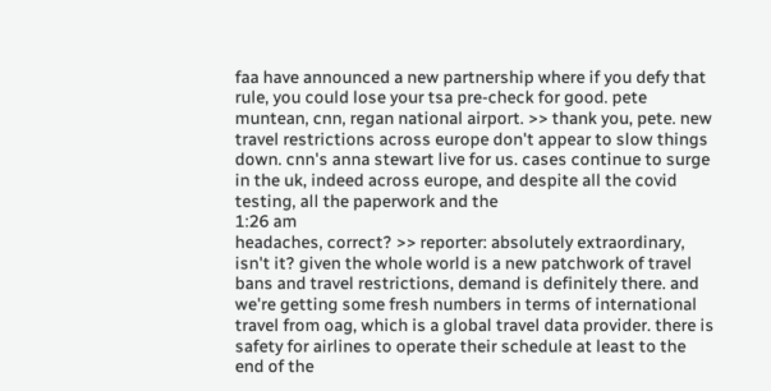faa have announced a new partnership where if you defy that rule, you could lose your tsa pre-check for good. pete muntean, cnn, regan national airport. >> thank you, pete. new travel restrictions across europe don't appear to slow things down. cnn's anna stewart live for us. cases continue to surge in the uk, indeed across europe, and despite all the covid testing, all the paperwork and the
1:26 am
headaches, correct? >> reporter: absolutely extraordinary, isn't it? given the whole world is a new patchwork of travel bans and travel restrictions, demand is definitely there. and we're getting some fresh numbers in terms of international travel from oag, which is a global travel data provider. there is safety for airlines to operate their schedule at least to the end of the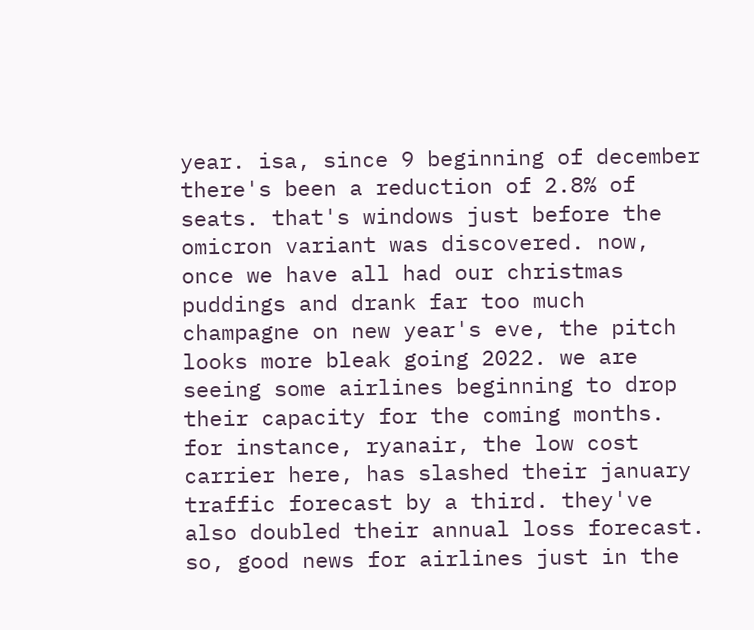year. isa, since 9 beginning of december there's been a reduction of 2.8% of seats. that's windows just before the omicron variant was discovered. now, once we have all had our christmas puddings and drank far too much champagne on new year's eve, the pitch looks more bleak going 2022. we are seeing some airlines beginning to drop their capacity for the coming months. for instance, ryanair, the low cost carrier here, has slashed their january traffic forecast by a third. they've also doubled their annual loss forecast. so, good news for airlines just in the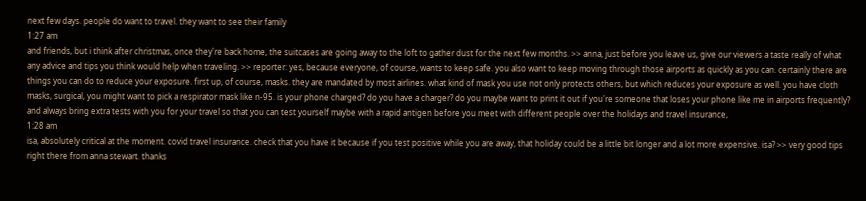next few days. people do want to travel. they want to see their family
1:27 am
and friends, but i think after christmas, once they're back home, the suitcases are going away to the loft to gather dust for the next few months. >> anna, just before you leave us, give our viewers a taste really of what any advice and tips you think would help when traveling. >> reporter: yes, because everyone, of course, wants to keep safe. you also want to keep moving through those airports as quickly as you can. certainly there are things you can do to reduce your exposure. first up, of course, masks. they are mandated by most airlines. what kind of mask you use not only protects others, but which reduces your exposure as well. you have cloth masks, surgical, you might want to pick a respirator mask like n-95. is your phone charged? do you have a charger? do you maybe want to print it out if you're someone that loses your phone like me in airports frequently? and always bring extra tests with you for your travel so that you can test yourself maybe with a rapid antigen before you meet with different people over the holidays and travel insurance,
1:28 am
isa, absolutely critical at the moment. covid travel insurance. check that you have it because if you test positive while you are away, that holiday could be a little bit longer and a lot more expensive. isa? >> very good tips right there from anna stewart. thanks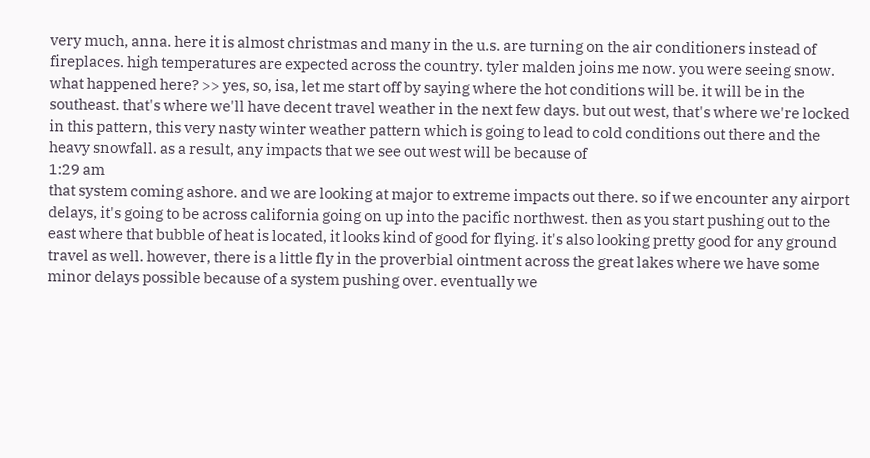very much, anna. here it is almost christmas and many in the u.s. are turning on the air conditioners instead of fireplaces. high temperatures are expected across the country. tyler malden joins me now. you were seeing snow. what happened here? >> yes, so, isa, let me start off by saying where the hot conditions will be. it will be in the southeast. that's where we'll have decent travel weather in the next few days. but out west, that's where we're locked in this pattern, this very nasty winter weather pattern which is going to lead to cold conditions out there and the heavy snowfall. as a result, any impacts that we see out west will be because of
1:29 am
that system coming ashore. and we are looking at major to extreme impacts out there. so if we encounter any airport delays, it's going to be across california going on up into the pacific northwest. then as you start pushing out to the east where that bubble of heat is located, it looks kind of good for flying. it's also looking pretty good for any ground travel as well. however, there is a little fly in the proverbial ointment across the great lakes where we have some minor delays possible because of a system pushing over. eventually we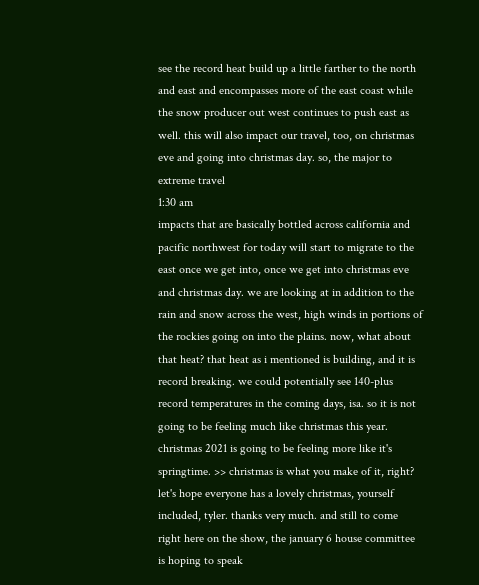see the record heat build up a little farther to the north and east and encompasses more of the east coast while the snow producer out west continues to push east as well. this will also impact our travel, too, on christmas eve and going into christmas day. so, the major to extreme travel
1:30 am
impacts that are basically bottled across california and pacific northwest for today will start to migrate to the east once we get into, once we get into christmas eve and christmas day. we are looking at in addition to the rain and snow across the west, high winds in portions of the rockies going on into the plains. now, what about that heat? that heat as i mentioned is building, and it is record breaking. we could potentially see 140-plus record temperatures in the coming days, isa. so it is not going to be feeling much like christmas this year. christmas 2021 is going to be feeling more like it's springtime. >> christmas is what you make of it, right? let's hope everyone has a lovely christmas, yourself included, tyler. thanks very much. and still to come right here on the show, the january 6 house committee is hoping to speak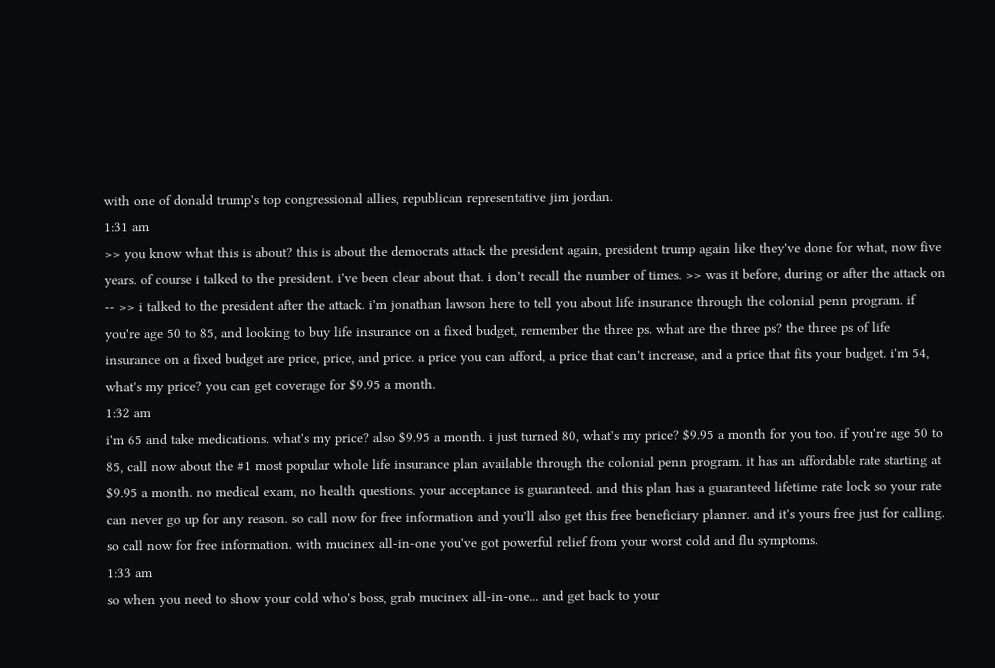with one of donald trump's top congressional allies, republican representative jim jordan.
1:31 am
>> you know what this is about? this is about the democrats attack the president again, president trump again like they've done for what, now five years. of course i talked to the president. i've been clear about that. i don't recall the number of times. >> was it before, during or after the attack on -- >> i talked to the president after the attack. i'm jonathan lawson here to tell you about life insurance through the colonial penn program. if you're age 50 to 85, and looking to buy life insurance on a fixed budget, remember the three ps. what are the three ps? the three ps of life insurance on a fixed budget are price, price, and price. a price you can afford, a price that can't increase, and a price that fits your budget. i'm 54, what's my price? you can get coverage for $9.95 a month.
1:32 am
i'm 65 and take medications. what's my price? also $9.95 a month. i just turned 80, what's my price? $9.95 a month for you too. if you're age 50 to 85, call now about the #1 most popular whole life insurance plan available through the colonial penn program. it has an affordable rate starting at $9.95 a month. no medical exam, no health questions. your acceptance is guaranteed. and this plan has a guaranteed lifetime rate lock so your rate can never go up for any reason. so call now for free information and you'll also get this free beneficiary planner. and it's yours free just for calling. so call now for free information. with mucinex all-in-one you've got powerful relief from your worst cold and flu symptoms.
1:33 am
so when you need to show your cold who's boss, grab mucinex all-in-one... and get back to your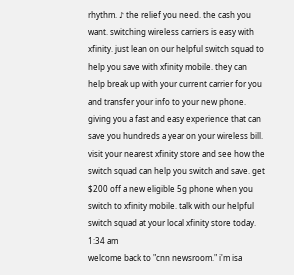rhythm. ♪ the relief you need. the cash you want. switching wireless carriers is easy with xfinity. just lean on our helpful switch squad to help you save with xfinity mobile. they can help break up with your current carrier for you and transfer your info to your new phone. giving you a fast and easy experience that can save you hundreds a year on your wireless bill. visit your nearest xfinity store and see how the switch squad can help you switch and save. get $200 off a new eligible 5g phone when you switch to xfinity mobile. talk with our helpful switch squad at your local xfinity store today.
1:34 am
welcome back to "cnn newsroom." i'm isa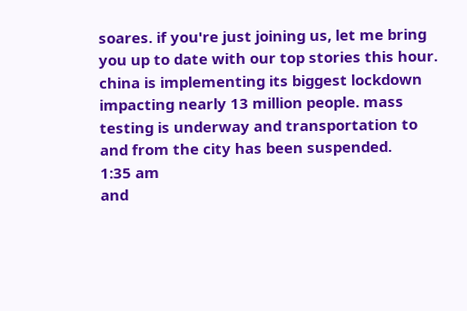soares. if you're just joining us, let me bring you up to date with our top stories this hour. china is implementing its biggest lockdown impacting nearly 13 million people. mass testing is underway and transportation to and from the city has been suspended.
1:35 am
and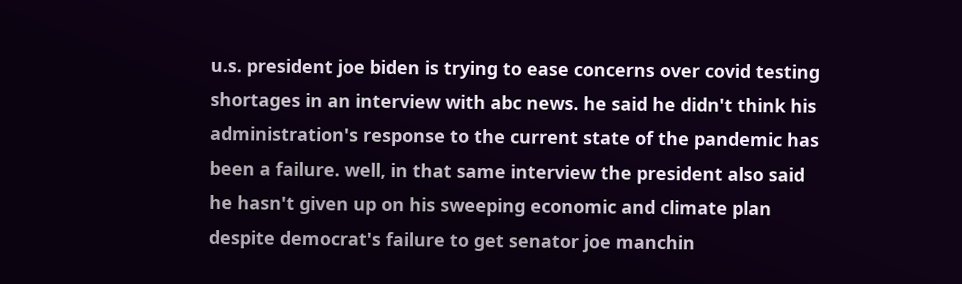u.s. president joe biden is trying to ease concerns over covid testing shortages in an interview with abc news. he said he didn't think his administration's response to the current state of the pandemic has been a failure. well, in that same interview the president also said he hasn't given up on his sweeping economic and climate plan despite democrat's failure to get senator joe manchin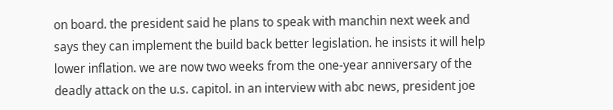on board. the president said he plans to speak with manchin next week and says they can implement the build back better legislation. he insists it will help lower inflation. we are now two weeks from the one-year anniversary of the deadly attack on the u.s. capitol. in an interview with abc news, president joe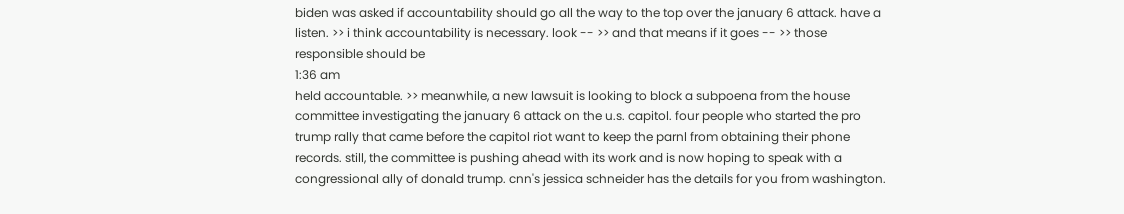biden was asked if accountability should go all the way to the top over the january 6 attack. have a listen. >> i think accountability is necessary. look -- >> and that means if it goes -- >> those responsible should be
1:36 am
held accountable. >> meanwhile, a new lawsuit is looking to block a subpoena from the house committee investigating the january 6 attack on the u.s. capitol. four people who started the pro trump rally that came before the capitol riot want to keep the parnl from obtaining their phone records. still, the committee is pushing ahead with its work and is now hoping to speak with a congressional ally of donald trump. cnn's jessica schneider has the details for you from washington.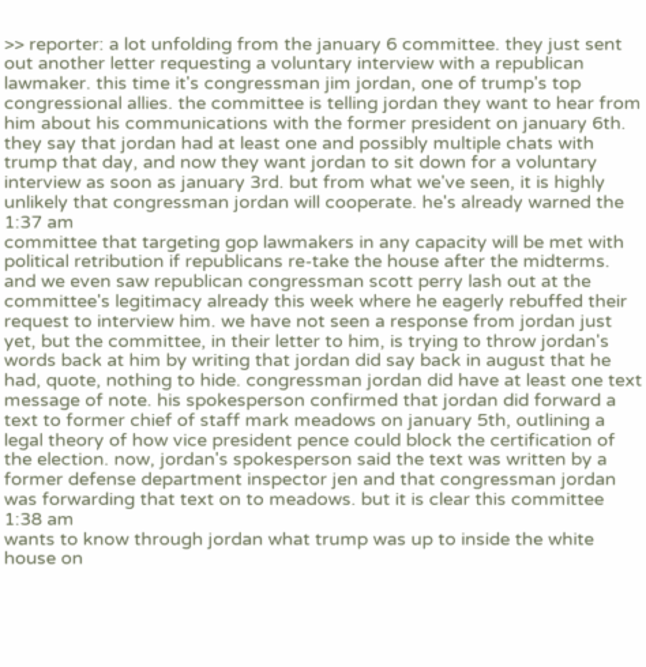>> reporter: a lot unfolding from the january 6 committee. they just sent out another letter requesting a voluntary interview with a republican lawmaker. this time it's congressman jim jordan, one of trump's top congressional allies. the committee is telling jordan they want to hear from him about his communications with the former president on january 6th. they say that jordan had at least one and possibly multiple chats with trump that day, and now they want jordan to sit down for a voluntary interview as soon as january 3rd. but from what we've seen, it is highly unlikely that congressman jordan will cooperate. he's already warned the
1:37 am
committee that targeting gop lawmakers in any capacity will be met with political retribution if republicans re-take the house after the midterms. and we even saw republican congressman scott perry lash out at the committee's legitimacy already this week where he eagerly rebuffed their request to interview him. we have not seen a response from jordan just yet, but the committee, in their letter to him, is trying to throw jordan's words back at him by writing that jordan did say back in august that he had, quote, nothing to hide. congressman jordan did have at least one text message of note. his spokesperson confirmed that jordan did forward a text to former chief of staff mark meadows on january 5th, outlining a legal theory of how vice president pence could block the certification of the election. now, jordan's spokesperson said the text was written by a former defense department inspector jen and that congressman jordan was forwarding that text on to meadows. but it is clear this committee
1:38 am
wants to know through jordan what trump was up to inside the white house on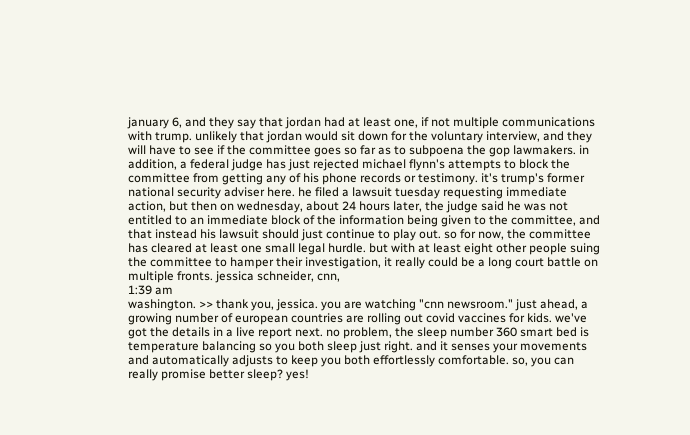january 6, and they say that jordan had at least one, if not multiple communications with trump. unlikely that jordan would sit down for the voluntary interview, and they will have to see if the committee goes so far as to subpoena the gop lawmakers. in addition, a federal judge has just rejected michael flynn's attempts to block the committee from getting any of his phone records or testimony. it's trump's former national security adviser here. he filed a lawsuit tuesday requesting immediate action, but then on wednesday, about 24 hours later, the judge said he was not entitled to an immediate block of the information being given to the committee, and that instead his lawsuit should just continue to play out. so for now, the committee has cleared at least one small legal hurdle. but with at least eight other people suing the committee to hamper their investigation, it really could be a long court battle on multiple fronts. jessica schneider, cnn,
1:39 am
washington. >> thank you, jessica. you are watching "cnn newsroom." just ahead, a growing number of european countries are rolling out covid vaccines for kids. we've got the details in a live report next. no problem, the sleep number 360 smart bed is temperature balancing so you both sleep just right. and it senses your movements and automatically adjusts to keep you both effortlessly comfortable. so, you can really promise better sleep? yes!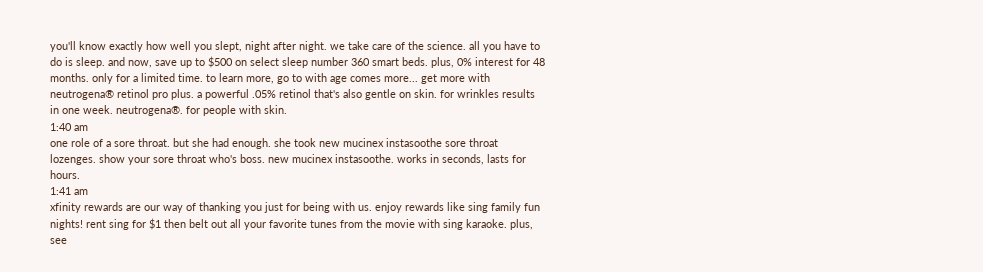you'll know exactly how well you slept, night after night. we take care of the science. all you have to do is sleep. and now, save up to $500 on select sleep number 360 smart beds. plus, 0% interest for 48 months. only for a limited time. to learn more, go to with age comes more... get more with neutrogena® retinol pro plus. a powerful .05% retinol that's also gentle on skin. for wrinkles results in one week. neutrogena®. for people with skin.
1:40 am
one role of a sore throat. but she had enough. she took new mucinex instasoothe sore throat lozenges. show your sore throat who's boss. new mucinex instasoothe. works in seconds, lasts for hours.
1:41 am
xfinity rewards are our way of thanking you just for being with us. enjoy rewards like sing family fun nights! rent sing for $1 then belt out all your favorite tunes from the movie with sing karaoke. plus, see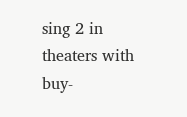sing 2 in theaters with buy-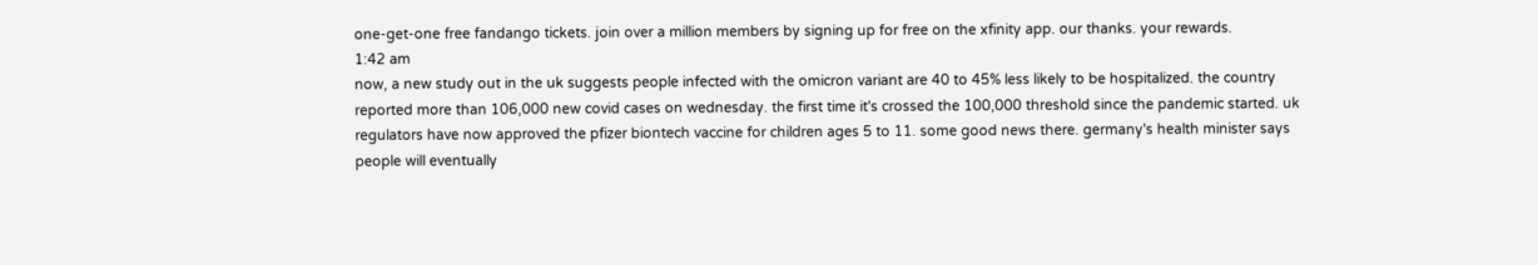one-get-one free fandango tickets. join over a million members by signing up for free on the xfinity app. our thanks. your rewards.
1:42 am
now, a new study out in the uk suggests people infected with the omicron variant are 40 to 45% less likely to be hospitalized. the country reported more than 106,000 new covid cases on wednesday. the first time it's crossed the 100,000 threshold since the pandemic started. uk regulators have now approved the pfizer biontech vaccine for children ages 5 to 11. some good news there. germany's health minister says people will eventually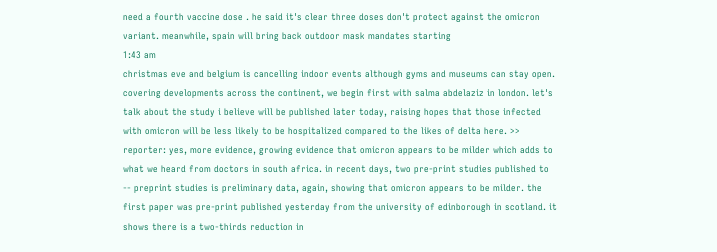need a fourth vaccine dose . he said it's clear three doses don't protect against the omicron variant. meanwhile, spain will bring back outdoor mask mandates starting
1:43 am
christmas eve and belgium is cancelling indoor events although gyms and museums can stay open. covering developments across the continent, we begin first with salma abdelaziz in london. let's talk about the study i believe will be published later today, raising hopes that those infected with omicron will be less likely to be hospitalized compared to the likes of delta here. >> reporter: yes, more evidence, growing evidence that omicron appears to be milder which adds to what we heard from doctors in south africa. in recent days, two pre-print studies published to -- preprint studies is preliminary data, again, showing that omicron appears to be milder. the first paper was pre-print published yesterday from the university of edinborough in scotland. it shows there is a two-thirds reduction in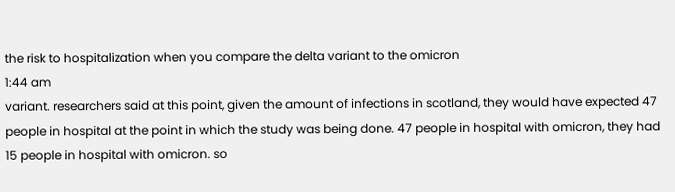the risk to hospitalization when you compare the delta variant to the omicron
1:44 am
variant. researchers said at this point, given the amount of infections in scotland, they would have expected 47 people in hospital at the point in which the study was being done. 47 people in hospital with omicron, they had 15 people in hospital with omicron. so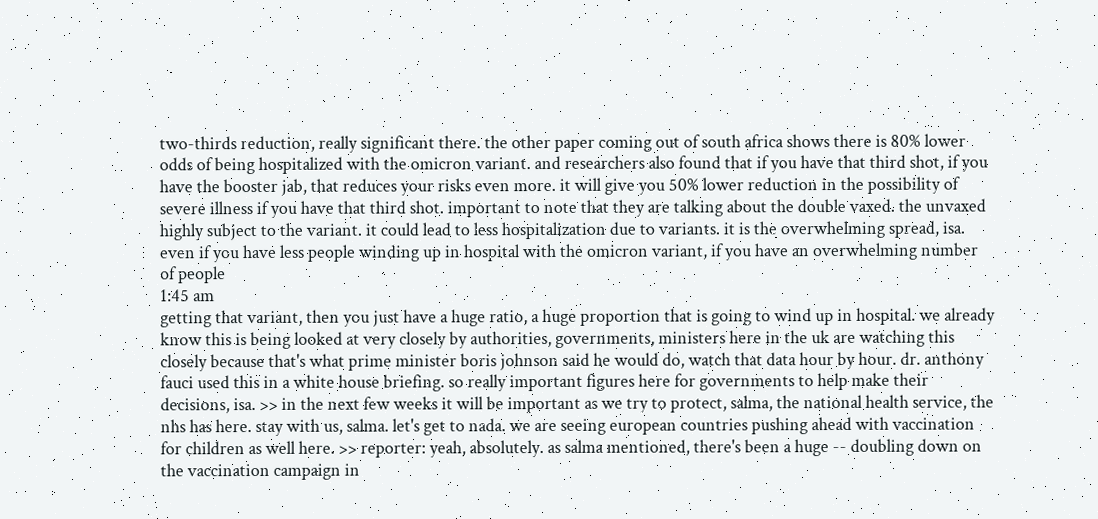two-thirds reduction, really significant there. the other paper coming out of south africa shows there is 80% lower odds of being hospitalized with the omicron variant. and researchers also found that if you have that third shot, if you have the booster jab, that reduces your risks even more. it will give you 50% lower reduction in the possibility of severe illness if you have that third shot. important to note that they are talking about the double vaxed. the unvaxed highly subject to the variant. it could lead to less hospitalization due to variants. it is the overwhelming spread, isa. even if you have less people winding up in hospital with the omicron variant, if you have an overwhelming number of people
1:45 am
getting that variant, then you just have a huge ratio, a huge proportion that is going to wind up in hospital. we already know this is being looked at very closely by authorities, governments, ministers here in the uk are watching this closely because that's what prime minister boris johnson said he would do, watch that data hour by hour. dr. anthony fauci used this in a white house briefing. so really important figures here for governments to help make their decisions, isa. >> in the next few weeks it will be important as we try to protect, salma, the national health service, the nhs has here. stay with us, salma. let's get to nada. we are seeing european countries pushing ahead with vaccination for children as well here. >> reporter: yeah, absolutely. as salma mentioned, there's been a huge -- doubling down on the vaccination campaign in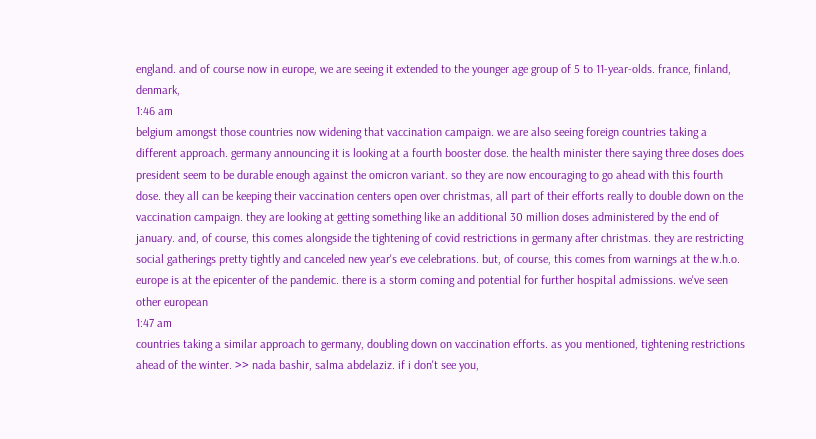england. and of course now in europe, we are seeing it extended to the younger age group of 5 to 11-year-olds. france, finland, denmark,
1:46 am
belgium amongst those countries now widening that vaccination campaign. we are also seeing foreign countries taking a different approach. germany announcing it is looking at a fourth booster dose. the health minister there saying three doses does president seem to be durable enough against the omicron variant. so they are now encouraging to go ahead with this fourth dose. they all can be keeping their vaccination centers open over christmas, all part of their efforts really to double down on the vaccination campaign. they are looking at getting something like an additional 30 million doses administered by the end of january. and, of course, this comes alongside the tightening of covid restrictions in germany after christmas. they are restricting social gatherings pretty tightly and canceled new year's eve celebrations. but, of course, this comes from warnings at the w.h.o. europe is at the epicenter of the pandemic. there is a storm coming and potential for further hospital admissions. we've seen other european
1:47 am
countries taking a similar approach to germany, doubling down on vaccination efforts. as you mentioned, tightening restrictions ahead of the winter. >> nada bashir, salma abdelaziz. if i don't see you,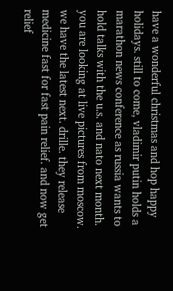have a wonderful christmas and hop happy holidays. still to come, vladimir putin holds a marathon news conference as russia wants to hold talks with the u.s. and nato next month. you are looking at live pictures from moscow. we have the latest next. drille. they release medicine fast for fast pain relief. and now get relief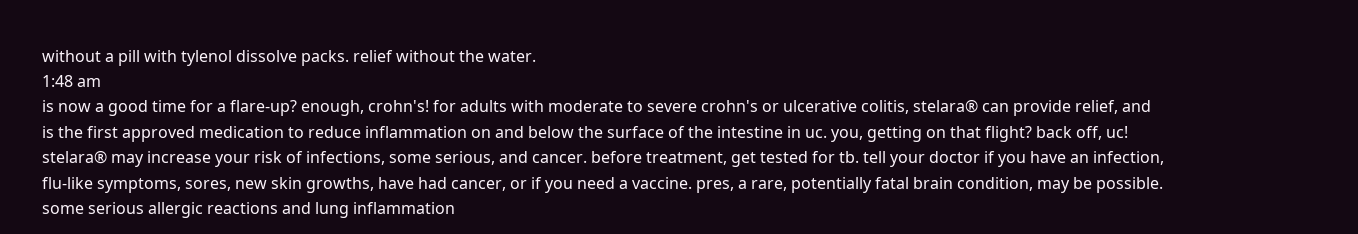without a pill with tylenol dissolve packs. relief without the water.
1:48 am
is now a good time for a flare-up? enough, crohn's! for adults with moderate to severe crohn's or ulcerative colitis, stelara® can provide relief, and is the first approved medication to reduce inflammation on and below the surface of the intestine in uc. you, getting on that flight? back off, uc! stelara® may increase your risk of infections, some serious, and cancer. before treatment, get tested for tb. tell your doctor if you have an infection, flu-like symptoms, sores, new skin growths, have had cancer, or if you need a vaccine. pres, a rare, potentially fatal brain condition, may be possible. some serious allergic reactions and lung inflammation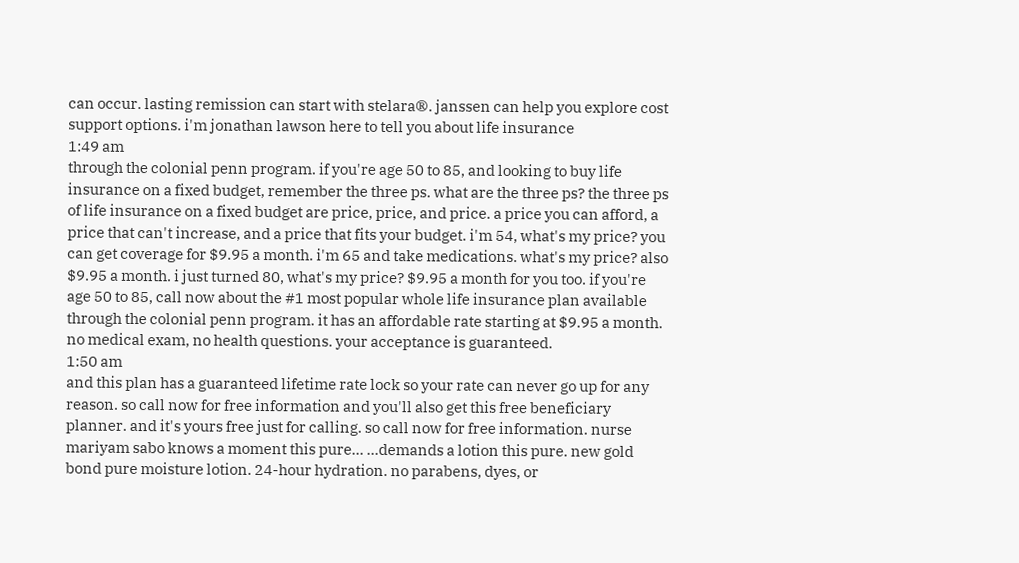can occur. lasting remission can start with stelara®. janssen can help you explore cost support options. i'm jonathan lawson here to tell you about life insurance
1:49 am
through the colonial penn program. if you're age 50 to 85, and looking to buy life insurance on a fixed budget, remember the three ps. what are the three ps? the three ps of life insurance on a fixed budget are price, price, and price. a price you can afford, a price that can't increase, and a price that fits your budget. i'm 54, what's my price? you can get coverage for $9.95 a month. i'm 65 and take medications. what's my price? also $9.95 a month. i just turned 80, what's my price? $9.95 a month for you too. if you're age 50 to 85, call now about the #1 most popular whole life insurance plan available through the colonial penn program. it has an affordable rate starting at $9.95 a month. no medical exam, no health questions. your acceptance is guaranteed.
1:50 am
and this plan has a guaranteed lifetime rate lock so your rate can never go up for any reason. so call now for free information and you'll also get this free beneficiary planner. and it's yours free just for calling. so call now for free information. nurse mariyam sabo knows a moment this pure... ...demands a lotion this pure. new gold bond pure moisture lotion. 24-hour hydration. no parabens, dyes, or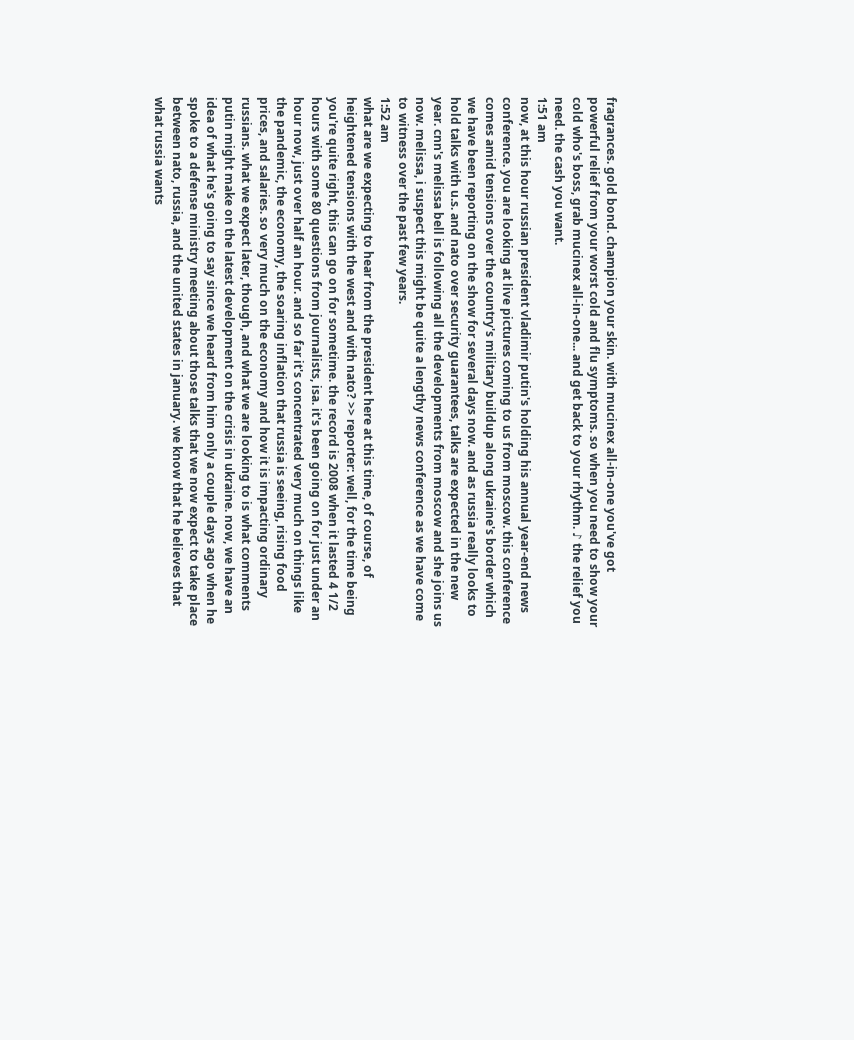fragrances. gold bond. champion your skin. with mucinex all-in-one you've got powerful relief from your worst cold and flu symptoms. so when you need to show your cold who's boss, grab mucinex all-in-one... and get back to your rhythm. ♪ the relief you need. the cash you want.
1:51 am
now, at this hour russian president vladimir putin's holding his annual year-end news conference. you are looking at live pictures coming to us from moscow. this conference comes amid tensions over the country's military buildup along ukraine's border which we have been reporting on the show for several days now. and as russia really looks to hold talks with u.s. and nato over security guarantees, talks are expected in the new year. cnn's melissa bell is following all the developments from moscow and she joins us now. melissa, i suspect this might be quite a lengthy news conference as we have come to witness over the past few years.
1:52 am
what are we expecting to hear from the president here at this time, of course, of heightened tensions with the west and with nato? >> reporter: well, for the time being you're quite right, this can go on for sometime. the record is 2008 when it lasted 4 1/2 hours with some 80 questions from journalists, isa. it's been going on for just under an hour now, just over half an hour. and so far it's concentrated very much on things like the pandemic, the economy, the soaring inflation that russia is seeing, rising food prices, and salaries. so very much on the economy and how it is impacting ordinary russians. what we expect later, though, and what we are looking to is what comments putin might make on the latest development on the crisis in ukraine. now, we have an idea of what he's going to say since we heard from him only a couple days ago when he spoke to a defense ministry meeting about those talks that we now expect to take place between nato, russia, and the united states in january. we know that he believes that what russia wants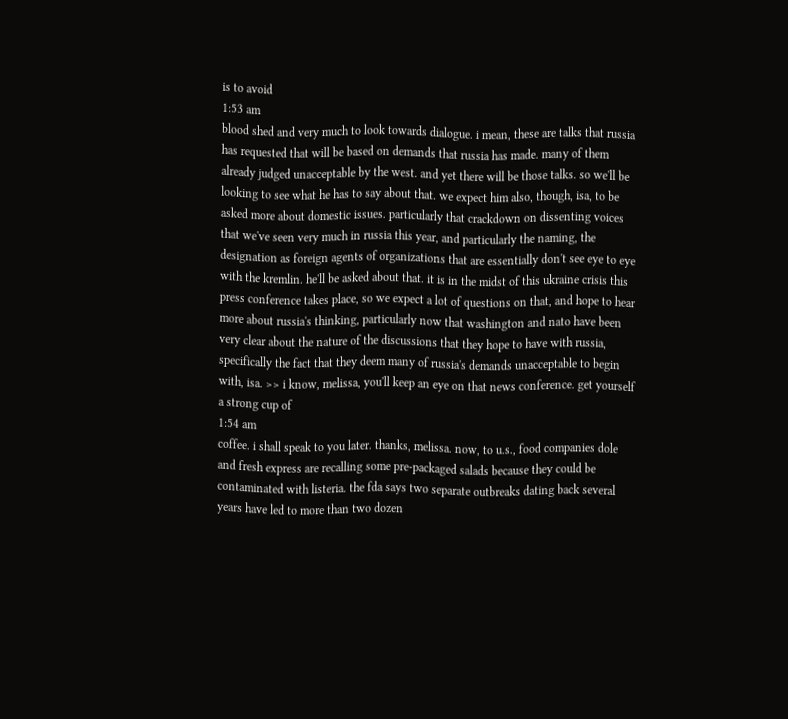is to avoid
1:53 am
blood shed and very much to look towards dialogue. i mean, these are talks that russia has requested that will be based on demands that russia has made. many of them already judged unacceptable by the west. and yet there will be those talks. so we'll be looking to see what he has to say about that. we expect him also, though, isa, to be asked more about domestic issues. particularly that crackdown on dissenting voices that we've seen very much in russia this year, and particularly the naming, the designation as foreign agents of organizations that are essentially don't see eye to eye with the kremlin. he'll be asked about that. it is in the midst of this ukraine crisis this press conference takes place, so we expect a lot of questions on that, and hope to hear more about russia's thinking, particularly now that washington and nato have been very clear about the nature of the discussions that they hope to have with russia, specifically the fact that they deem many of russia's demands unacceptable to begin with, isa. >> i know, melissa, you'll keep an eye on that news conference. get yourself a strong cup of
1:54 am
coffee. i shall speak to you later. thanks, melissa. now, to u.s., food companies dole and fresh express are recalling some pre-packaged salads because they could be contaminated with listeria. the fda says two separate outbreaks dating back several years have led to more than two dozen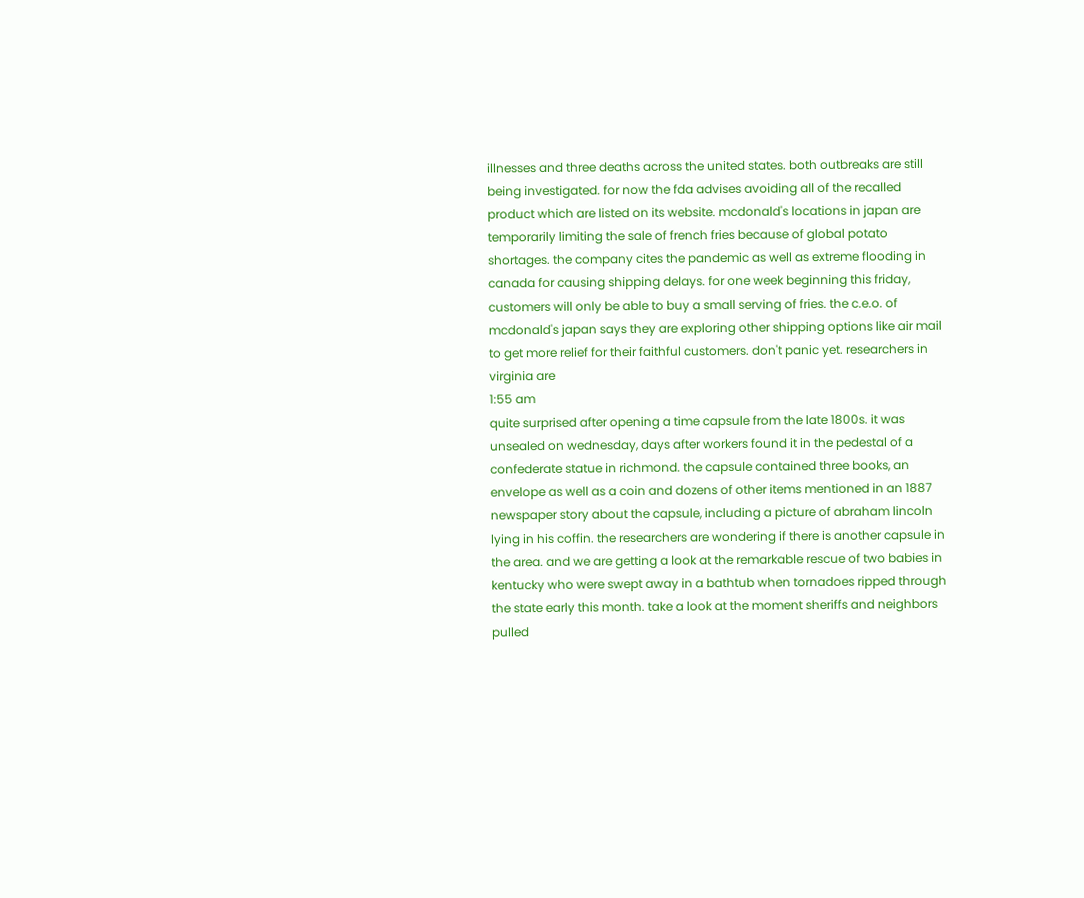illnesses and three deaths across the united states. both outbreaks are still being investigated. for now the fda advises avoiding all of the recalled product which are listed on its website. mcdonald's locations in japan are temporarily limiting the sale of french fries because of global potato shortages. the company cites the pandemic as well as extreme flooding in canada for causing shipping delays. for one week beginning this friday, customers will only be able to buy a small serving of fries. the c.e.o. of mcdonald's japan says they are exploring other shipping options like air mail to get more relief for their faithful customers. don't panic yet. researchers in virginia are
1:55 am
quite surprised after opening a time capsule from the late 1800s. it was unsealed on wednesday, days after workers found it in the pedestal of a confederate statue in richmond. the capsule contained three books, an envelope as well as a coin and dozens of other items mentioned in an 1887 newspaper story about the capsule, including a picture of abraham lincoln lying in his coffin. the researchers are wondering if there is another capsule in the area. and we are getting a look at the remarkable rescue of two babies in kentucky who were swept away in a bathtub when tornadoes ripped through the state early this month. take a look at the moment sheriffs and neighbors pulled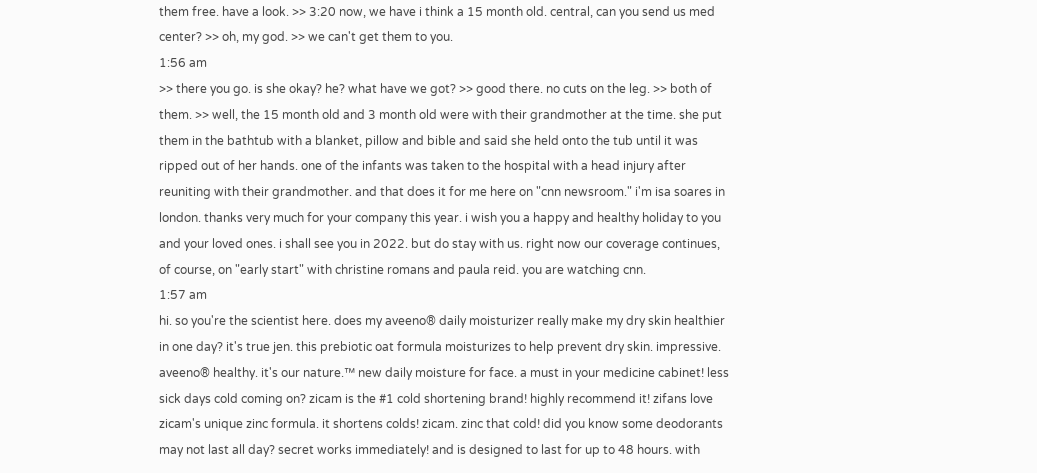them free. have a look. >> 3:20 now, we have i think a 15 month old. central, can you send us med center? >> oh, my god. >> we can't get them to you.
1:56 am
>> there you go. is she okay? he? what have we got? >> good there. no cuts on the leg. >> both of them. >> well, the 15 month old and 3 month old were with their grandmother at the time. she put them in the bathtub with a blanket, pillow and bible and said she held onto the tub until it was ripped out of her hands. one of the infants was taken to the hospital with a head injury after reuniting with their grandmother. and that does it for me here on "cnn newsroom." i'm isa soares in london. thanks very much for your company this year. i wish you a happy and healthy holiday to you and your loved ones. i shall see you in 2022. but do stay with us. right now our coverage continues, of course, on "early start" with christine romans and paula reid. you are watching cnn.
1:57 am
hi. so you're the scientist here. does my aveeno® daily moisturizer really make my dry skin healthier in one day? it's true jen. this prebiotic oat formula moisturizes to help prevent dry skin. impressive. aveeno® healthy. it's our nature.™ new daily moisture for face. a must in your medicine cabinet! less sick days cold coming on? zicam is the #1 cold shortening brand! highly recommend it! zifans love zicam's unique zinc formula. it shortens colds! zicam. zinc that cold! did you know some deodorants may not last all day? secret works immediately! and is designed to last for up to 48 hours. with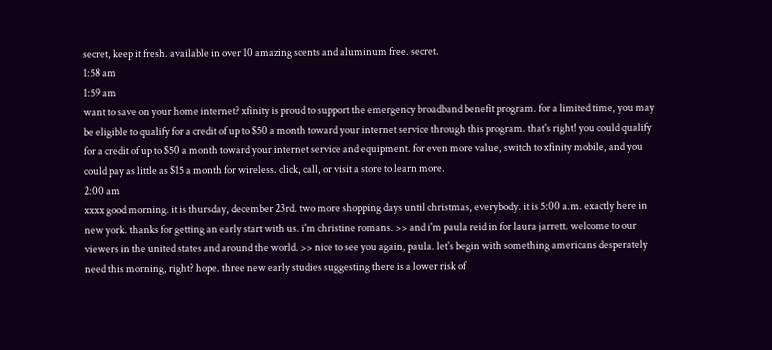secret, keep it fresh. available in over 10 amazing scents and aluminum free. secret.
1:58 am
1:59 am
want to save on your home internet? xfinity is proud to support the emergency broadband benefit program. for a limited time, you may be eligible to qualify for a credit of up to $50 a month toward your internet service through this program. that's right! you could qualify for a credit of up to $50 a month toward your internet service and equipment. for even more value, switch to xfinity mobile, and you could pay as little as $15 a month for wireless. click, call, or visit a store to learn more.
2:00 am
xxxx good morning. it is thursday, december 23rd. two more shopping days until christmas, everybody. it is 5:00 a.m. exactly here in new york. thanks for getting an early start with us. i'm christine romans. >> and i'm paula reid in for laura jarrett. welcome to our viewers in the united states and around the world. >> nice to see you again, paula. let's begin with something americans desperately need this morning, right? hope. three new early studies suggesting there is a lower risk of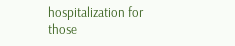hospitalization for those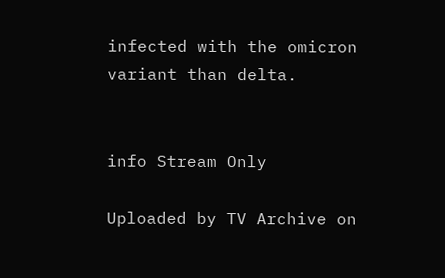infected with the omicron variant than delta.


info Stream Only

Uploaded by TV Archive on